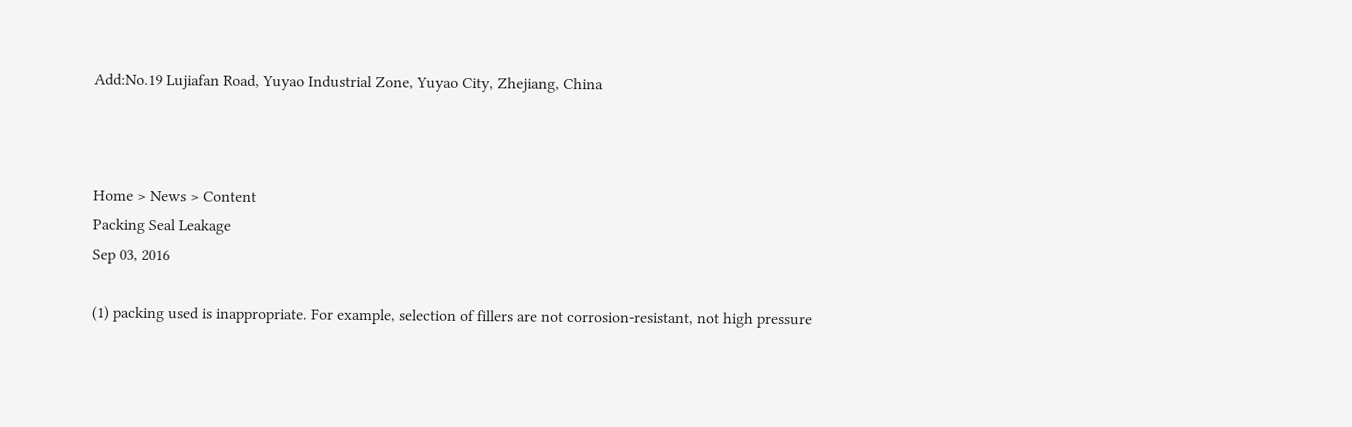Add:No.19 Lujiafan Road, Yuyao Industrial Zone, Yuyao City, Zhejiang, China



Home > News > Content
Packing Seal Leakage
Sep 03, 2016

(1) packing used is inappropriate. For example, selection of fillers are not corrosion-resistant, not high pressure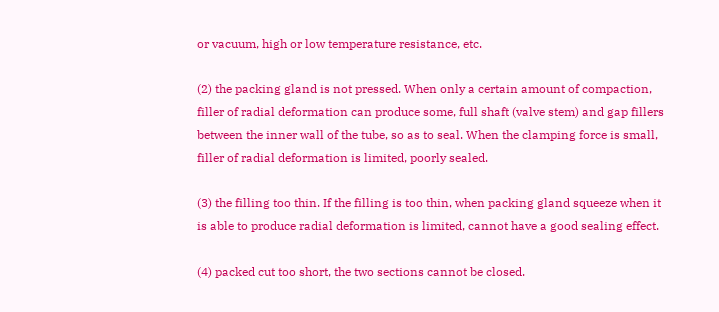or vacuum, high or low temperature resistance, etc.

(2) the packing gland is not pressed. When only a certain amount of compaction, filler of radial deformation can produce some, full shaft (valve stem) and gap fillers between the inner wall of the tube, so as to seal. When the clamping force is small, filler of radial deformation is limited, poorly sealed.

(3) the filling too thin. If the filling is too thin, when packing gland squeeze when it is able to produce radial deformation is limited, cannot have a good sealing effect.

(4) packed cut too short, the two sections cannot be closed.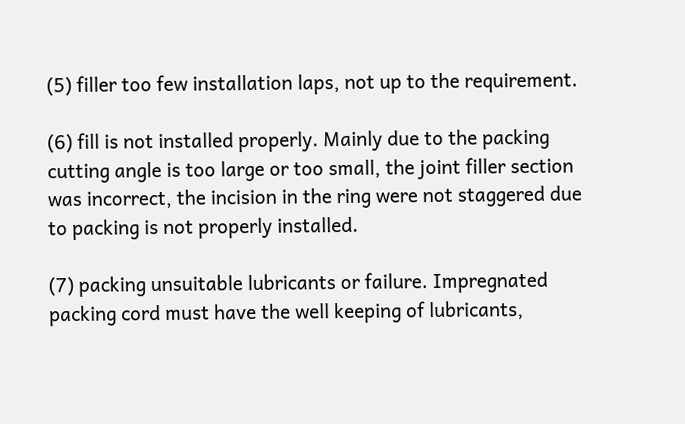(5) filler too few installation laps, not up to the requirement.

(6) fill is not installed properly. Mainly due to the packing cutting angle is too large or too small, the joint filler section was incorrect, the incision in the ring were not staggered due to packing is not properly installed.

(7) packing unsuitable lubricants or failure. Impregnated packing cord must have the well keeping of lubricants,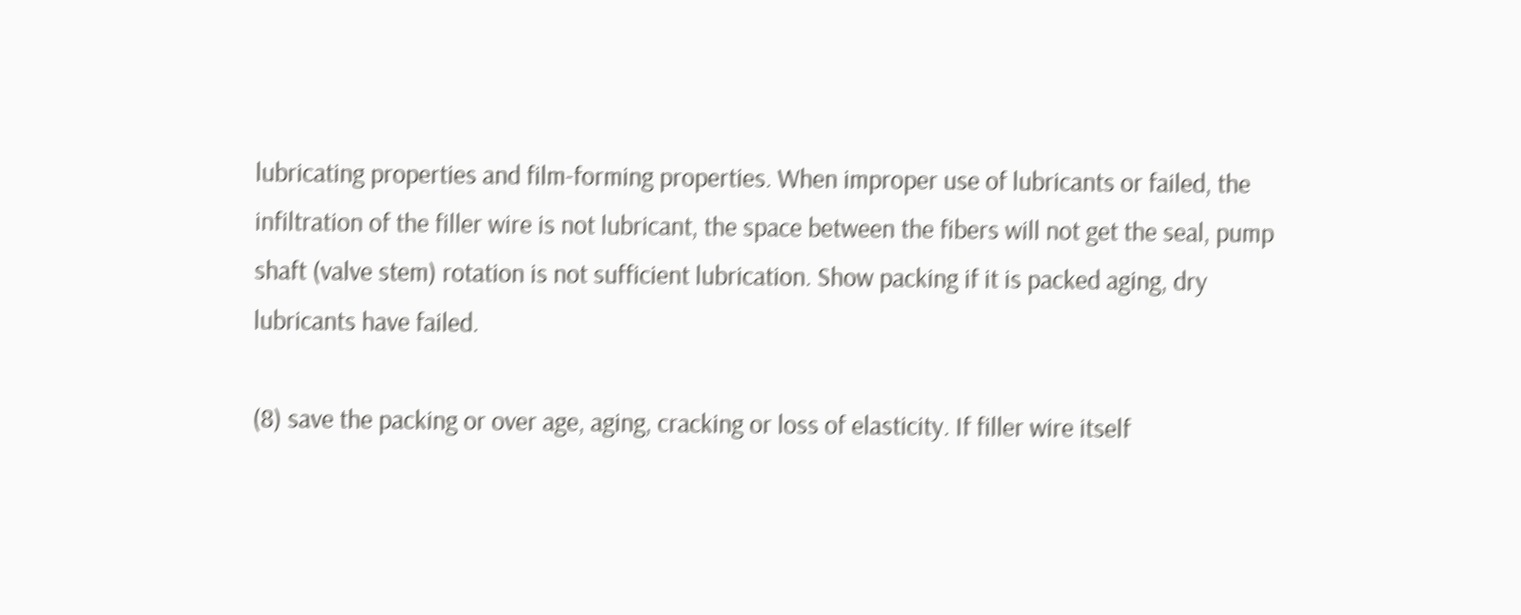lubricating properties and film-forming properties. When improper use of lubricants or failed, the infiltration of the filler wire is not lubricant, the space between the fibers will not get the seal, pump shaft (valve stem) rotation is not sufficient lubrication. Show packing if it is packed aging, dry lubricants have failed.

(8) save the packing or over age, aging, cracking or loss of elasticity. If filler wire itself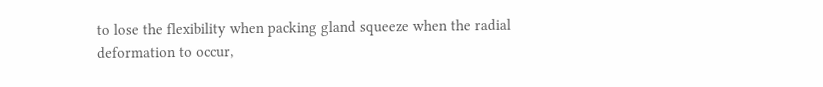to lose the flexibility when packing gland squeeze when the radial deformation to occur,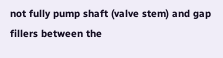not fully pump shaft (valve stem) and gap fillers between the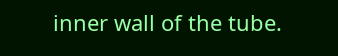inner wall of the tube.